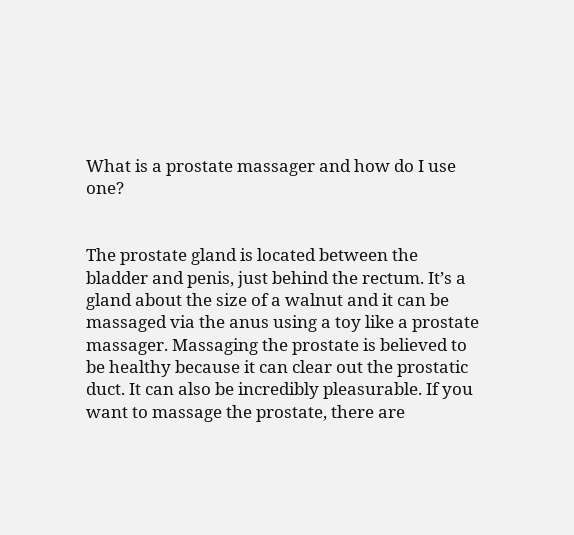What is a prostate massager and how do I use one?


The prostate gland is located between the bladder and penis, just behind the rectum. It’s a gland about the size of a walnut and it can be massaged via the anus using a toy like a prostate massager. Massaging the prostate is believed to be healthy because it can clear out the prostatic duct. It can also be incredibly pleasurable. If you want to massage the prostate, there are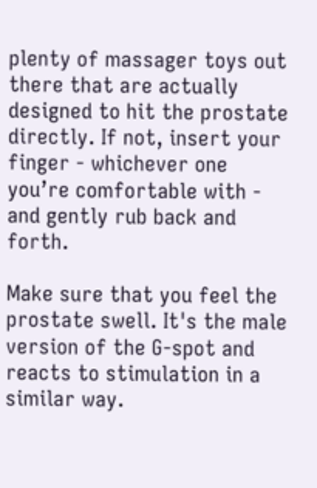plenty of massager toys out there that are actually designed to hit the prostate directly. If not, insert your finger - whichever one you’re comfortable with - and gently rub back and forth.

Make sure that you feel the prostate swell. It's the male version of the G-spot and reacts to stimulation in a similar way.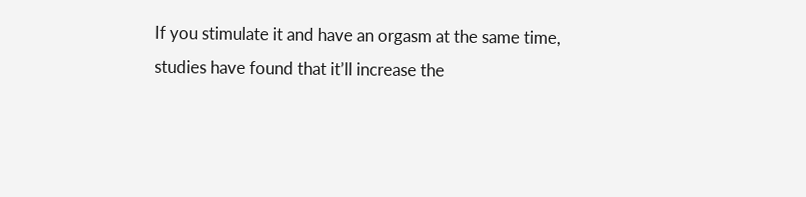If you stimulate it and have an orgasm at the same time, studies have found that it’ll increase the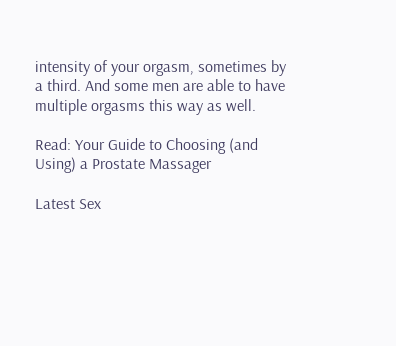intensity of your orgasm, sometimes by a third. And some men are able to have multiple orgasms this way as well.

Read: Your Guide to Choosing (and Using) a Prostate Massager

Latest Sex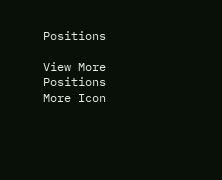Positions

View More Positions More Icon